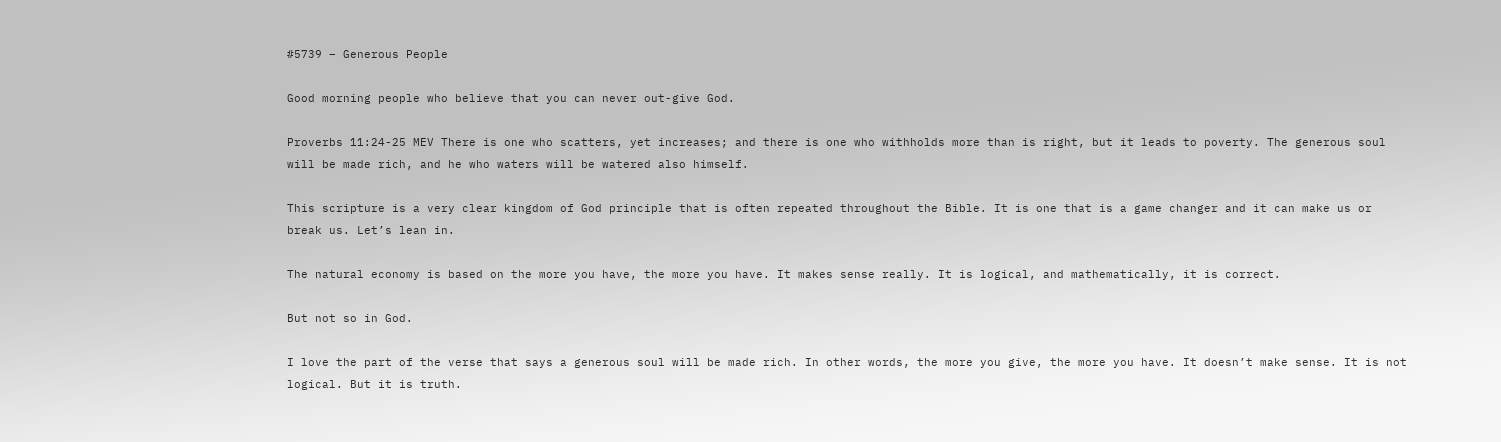#5739 – Generous People

Good morning people who believe that you can never out-give God.

Proverbs 11:24-25 MEV There is one who scatters, yet increases; and there is one who withholds more than is right, but it leads to poverty. The generous soul will be made rich, and he who waters will be watered also himself.

This scripture is a very clear kingdom of God principle that is often repeated throughout the Bible. It is one that is a game changer and it can make us or break us. Let’s lean in.

The natural economy is based on the more you have, the more you have. It makes sense really. It is logical, and mathematically, it is correct.

But not so in God.

I love the part of the verse that says a generous soul will be made rich. In other words, the more you give, the more you have. It doesn’t make sense. It is not logical. But it is truth.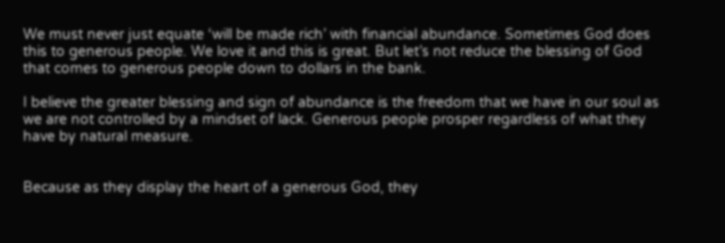We must never just equate ‘will be made rich’ with financial abundance. Sometimes God does this to generous people. We love it and this is great. But let’s not reduce the blessing of God that comes to generous people down to dollars in the bank.

I believe the greater blessing and sign of abundance is the freedom that we have in our soul as we are not controlled by a mindset of lack. Generous people prosper regardless of what they have by natural measure.


Because as they display the heart of a generous God, they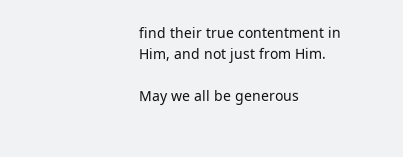find their true contentment in Him, and not just from Him.

May we all be generous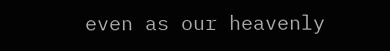even as our heavenly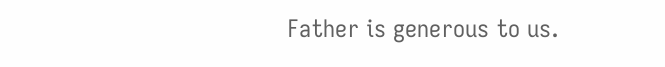Father is generous to us.